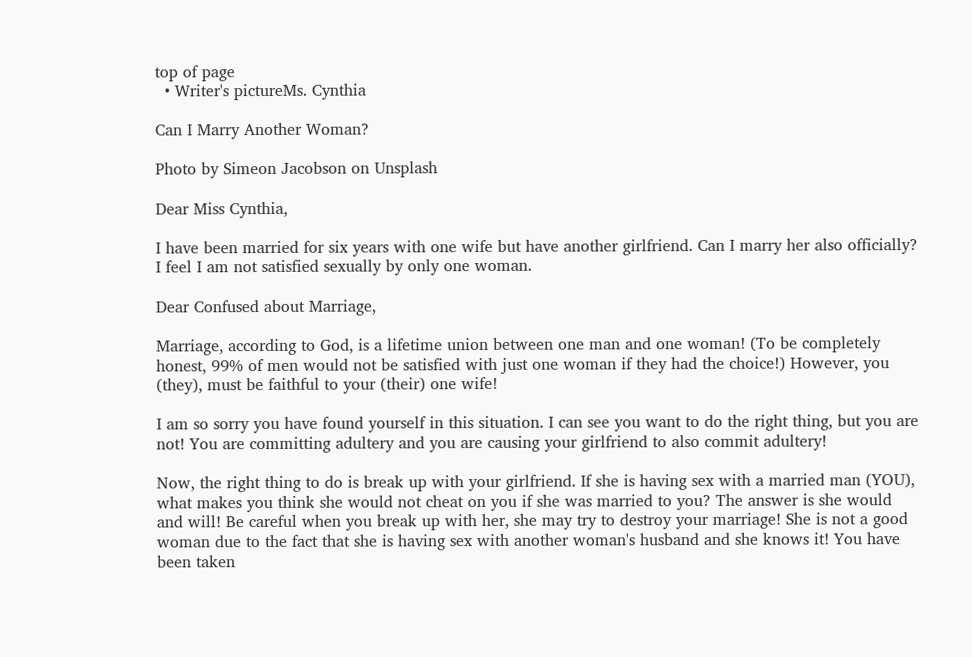top of page
  • Writer's pictureMs. Cynthia

Can I Marry Another Woman?

Photo by Simeon Jacobson on Unsplash

Dear Miss Cynthia,

I have been married for six years with one wife but have another girlfriend. Can I marry her also officially? I feel I am not satisfied sexually by only one woman.

Dear Confused about Marriage,

Marriage, according to God, is a lifetime union between one man and one woman! (To be completely honest, 99% of men would not be satisfied with just one woman if they had the choice!) However, you (they), must be faithful to your (their) one wife!

I am so sorry you have found yourself in this situation. I can see you want to do the right thing, but you are not! You are committing adultery and you are causing your girlfriend to also commit adultery!

Now, the right thing to do is break up with your girlfriend. If she is having sex with a married man (YOU), what makes you think she would not cheat on you if she was married to you? The answer is she would and will! Be careful when you break up with her, she may try to destroy your marriage! She is not a good woman due to the fact that she is having sex with another woman's husband and she knows it! You have been taken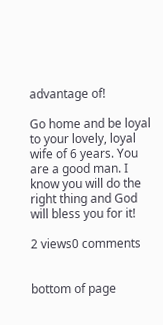advantage of!

Go home and be loyal to your lovely, loyal wife of 6 years. You are a good man. I know you will do the right thing and God will bless you for it!

2 views0 comments


bottom of page